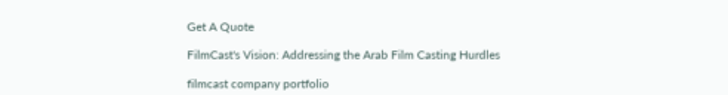Get A Quote

FilmCast's Vision: Addressing the Arab Film Casting Hurdles

filmcast company portfolio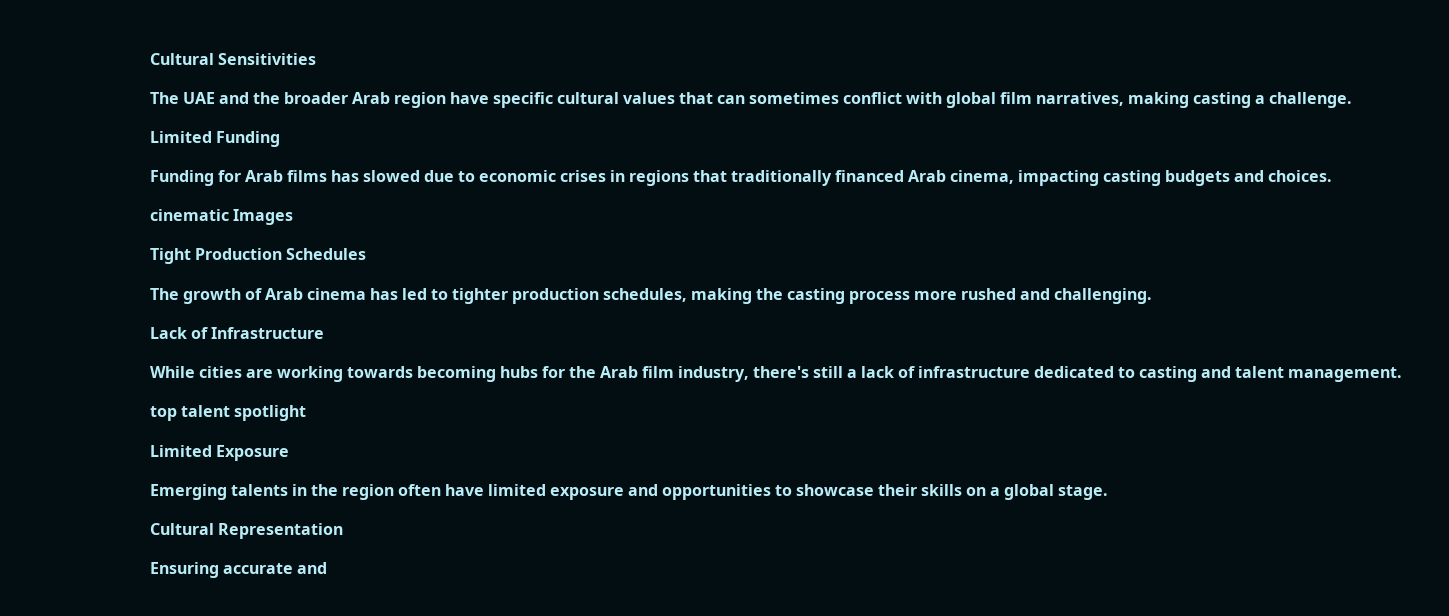Cultural Sensitivities

The UAE and the broader Arab region have specific cultural values that can sometimes conflict with global film narratives, making casting a challenge.

Limited Funding

Funding for Arab films has slowed due to economic crises in regions that traditionally financed Arab cinema, impacting casting budgets and choices.

cinematic Images

Tight Production Schedules

The growth of Arab cinema has led to tighter production schedules, making the casting process more rushed and challenging.

Lack of Infrastructure

While cities are working towards becoming hubs for the Arab film industry, there's still a lack of infrastructure dedicated to casting and talent management.

top talent spotlight

Limited Exposure

Emerging talents in the region often have limited exposure and opportunities to showcase their skills on a global stage.

Cultural Representation

Ensuring accurate and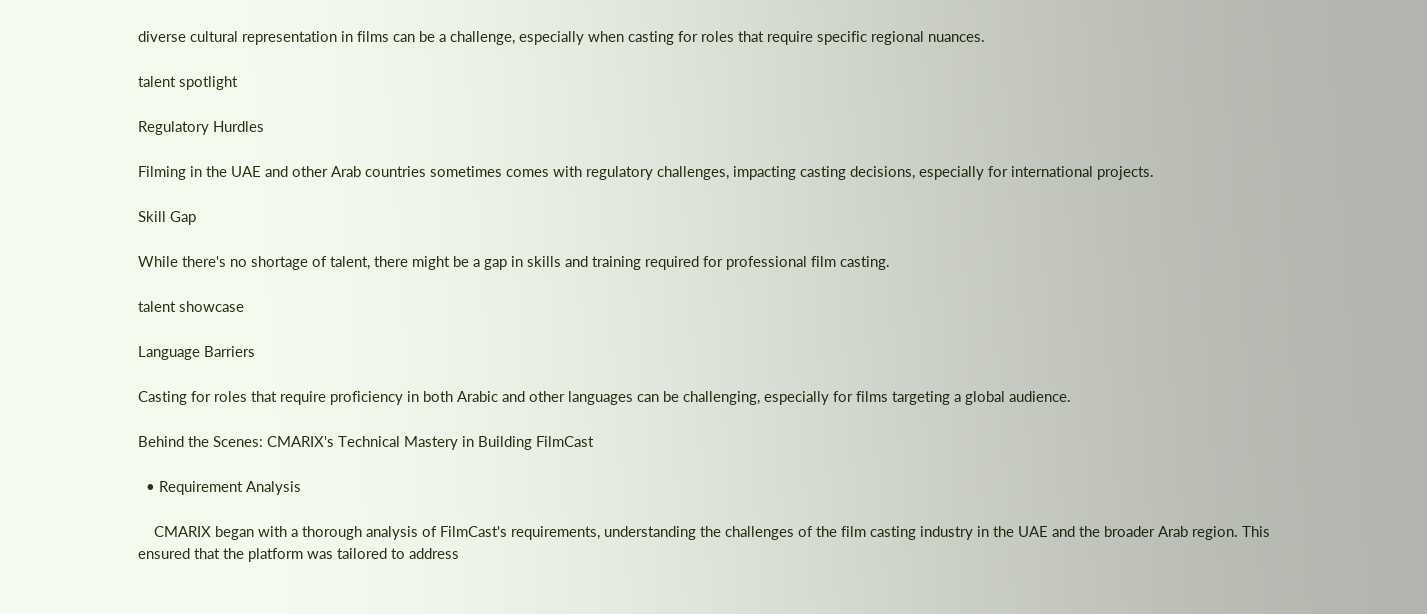diverse cultural representation in films can be a challenge, especially when casting for roles that require specific regional nuances.

talent spotlight

Regulatory Hurdles

Filming in the UAE and other Arab countries sometimes comes with regulatory challenges, impacting casting decisions, especially for international projects.

Skill Gap

While there's no shortage of talent, there might be a gap in skills and training required for professional film casting.

talent showcase

Language Barriers

Casting for roles that require proficiency in both Arabic and other languages can be challenging, especially for films targeting a global audience.

Behind the Scenes: CMARIX's Technical Mastery in Building FilmCast

  • Requirement Analysis

    CMARIX began with a thorough analysis of FilmCast's requirements, understanding the challenges of the film casting industry in the UAE and the broader Arab region. This ensured that the platform was tailored to address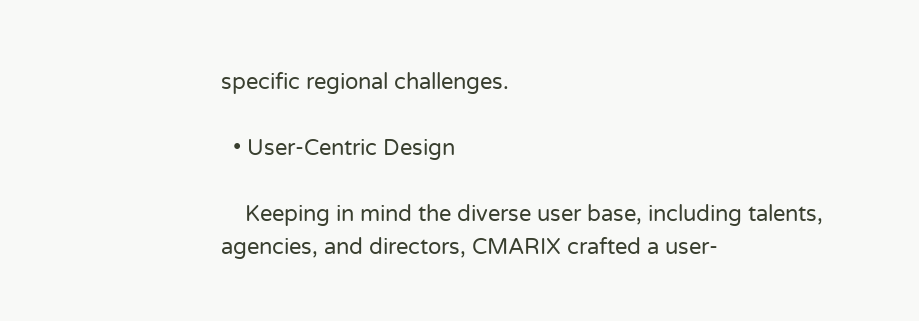specific regional challenges.

  • User-Centric Design

    Keeping in mind the diverse user base, including talents, agencies, and directors, CMARIX crafted a user-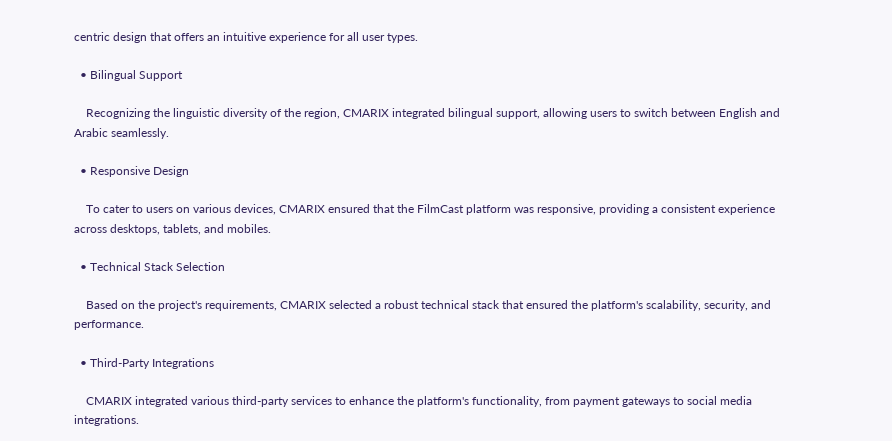centric design that offers an intuitive experience for all user types.

  • Bilingual Support

    Recognizing the linguistic diversity of the region, CMARIX integrated bilingual support, allowing users to switch between English and Arabic seamlessly.

  • Responsive Design

    To cater to users on various devices, CMARIX ensured that the FilmCast platform was responsive, providing a consistent experience across desktops, tablets, and mobiles.

  • Technical Stack Selection

    Based on the project's requirements, CMARIX selected a robust technical stack that ensured the platform's scalability, security, and performance.

  • Third-Party Integrations

    CMARIX integrated various third-party services to enhance the platform's functionality, from payment gateways to social media integrations.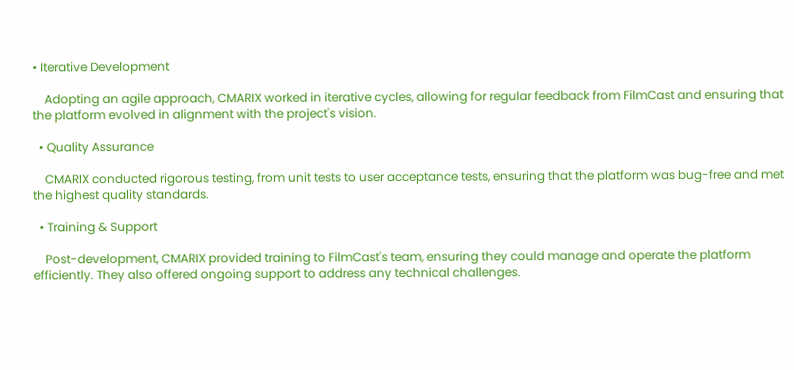• Iterative Development

    Adopting an agile approach, CMARIX worked in iterative cycles, allowing for regular feedback from FilmCast and ensuring that the platform evolved in alignment with the project's vision.

  • Quality Assurance

    CMARIX conducted rigorous testing, from unit tests to user acceptance tests, ensuring that the platform was bug-free and met the highest quality standards.

  • Training & Support

    Post-development, CMARIX provided training to FilmCast's team, ensuring they could manage and operate the platform efficiently. They also offered ongoing support to address any technical challenges.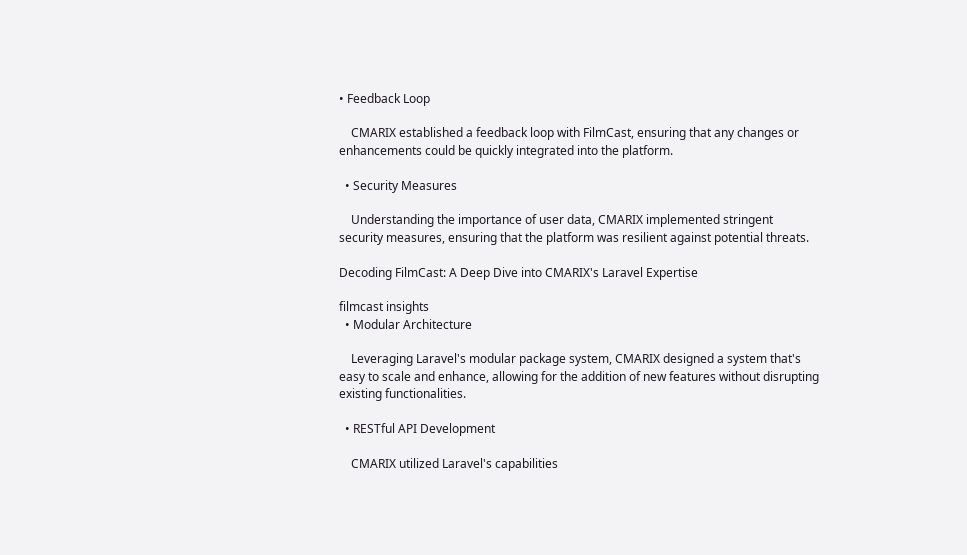• Feedback Loop

    CMARIX established a feedback loop with FilmCast, ensuring that any changes or enhancements could be quickly integrated into the platform.

  • Security Measures

    Understanding the importance of user data, CMARIX implemented stringent security measures, ensuring that the platform was resilient against potential threats.

Decoding FilmCast: A Deep Dive into CMARIX's Laravel Expertise

filmcast insights
  • Modular Architecture

    Leveraging Laravel's modular package system, CMARIX designed a system that's easy to scale and enhance, allowing for the addition of new features without disrupting existing functionalities.

  • RESTful API Development

    CMARIX utilized Laravel's capabilities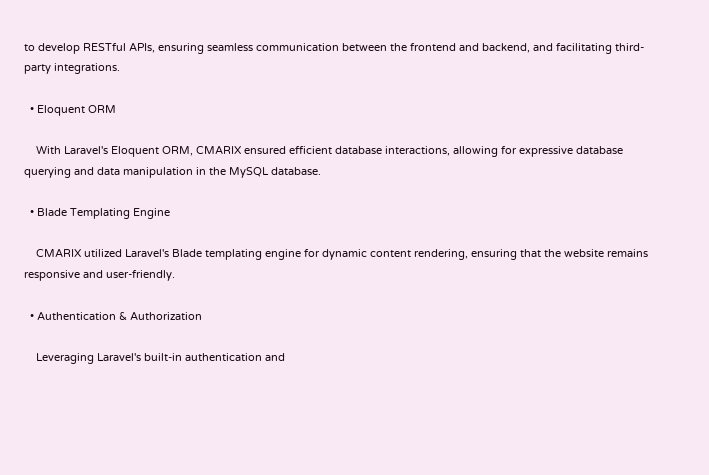to develop RESTful APIs, ensuring seamless communication between the frontend and backend, and facilitating third-party integrations.

  • Eloquent ORM

    With Laravel's Eloquent ORM, CMARIX ensured efficient database interactions, allowing for expressive database querying and data manipulation in the MySQL database.

  • Blade Templating Engine

    CMARIX utilized Laravel's Blade templating engine for dynamic content rendering, ensuring that the website remains responsive and user-friendly.

  • Authentication & Authorization

    Leveraging Laravel's built-in authentication and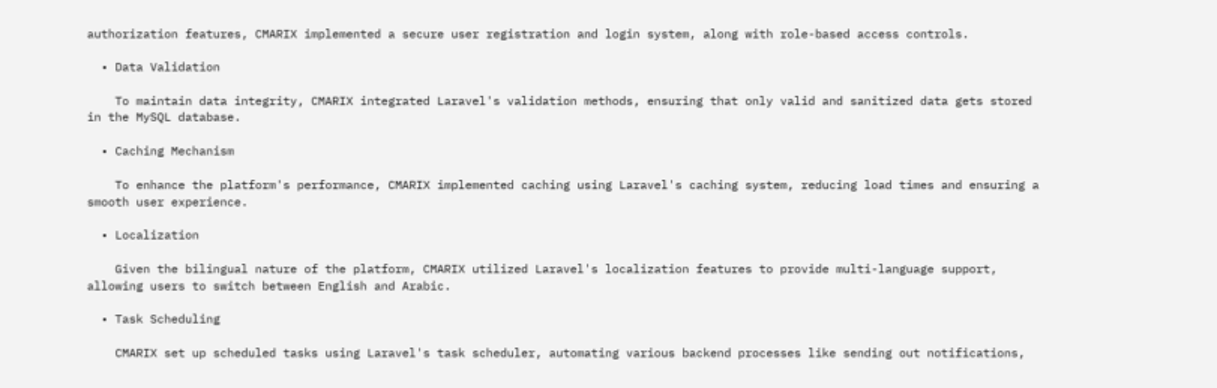authorization features, CMARIX implemented a secure user registration and login system, along with role-based access controls.

  • Data Validation

    To maintain data integrity, CMARIX integrated Laravel's validation methods, ensuring that only valid and sanitized data gets stored in the MySQL database.

  • Caching Mechanism

    To enhance the platform's performance, CMARIX implemented caching using Laravel's caching system, reducing load times and ensuring a smooth user experience.

  • Localization

    Given the bilingual nature of the platform, CMARIX utilized Laravel's localization features to provide multi-language support, allowing users to switch between English and Arabic.

  • Task Scheduling

    CMARIX set up scheduled tasks using Laravel's task scheduler, automating various backend processes like sending out notifications,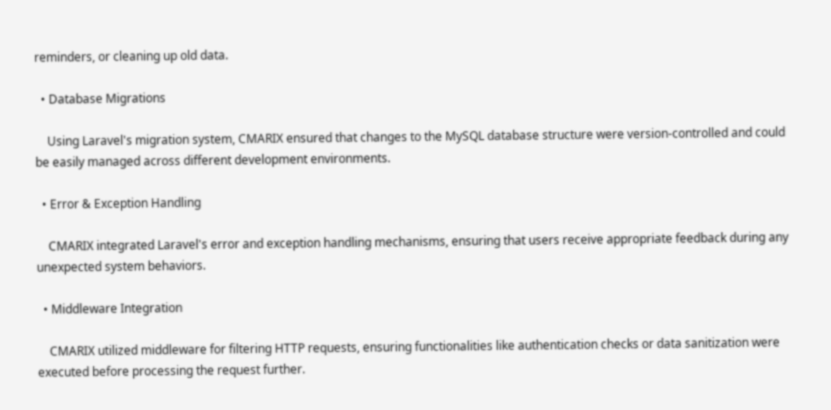reminders, or cleaning up old data.

  • Database Migrations

    Using Laravel's migration system, CMARIX ensured that changes to the MySQL database structure were version-controlled and could be easily managed across different development environments.

  • Error & Exception Handling

    CMARIX integrated Laravel's error and exception handling mechanisms, ensuring that users receive appropriate feedback during any unexpected system behaviors.

  • Middleware Integration

    CMARIX utilized middleware for filtering HTTP requests, ensuring functionalities like authentication checks or data sanitization were executed before processing the request further.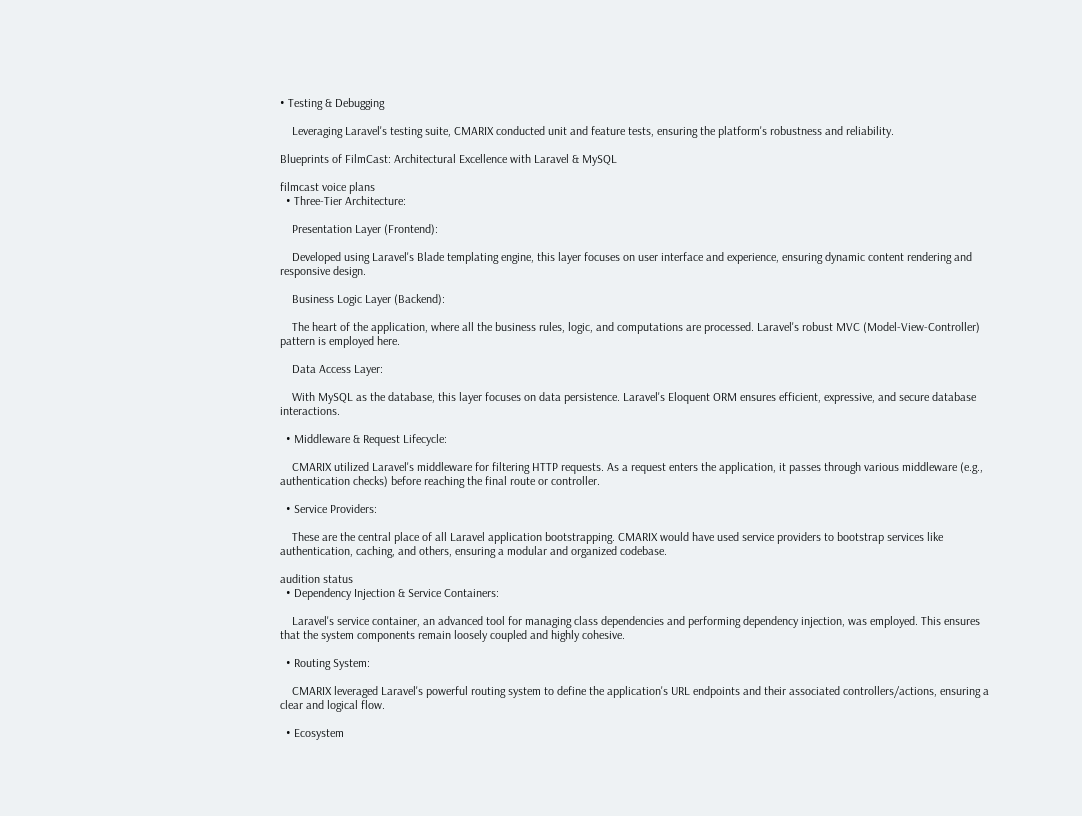• Testing & Debugging

    Leveraging Laravel's testing suite, CMARIX conducted unit and feature tests, ensuring the platform's robustness and reliability.

Blueprints of FilmCast: Architectural Excellence with Laravel & MySQL

filmcast voice plans
  • Three-Tier Architecture:

    Presentation Layer (Frontend):

    Developed using Laravel's Blade templating engine, this layer focuses on user interface and experience, ensuring dynamic content rendering and responsive design.

    Business Logic Layer (Backend):

    The heart of the application, where all the business rules, logic, and computations are processed. Laravel's robust MVC (Model-View-Controller) pattern is employed here.

    Data Access Layer:

    With MySQL as the database, this layer focuses on data persistence. Laravel's Eloquent ORM ensures efficient, expressive, and secure database interactions.

  • Middleware & Request Lifecycle:

    CMARIX utilized Laravel's middleware for filtering HTTP requests. As a request enters the application, it passes through various middleware (e.g., authentication checks) before reaching the final route or controller.

  • Service Providers:

    These are the central place of all Laravel application bootstrapping. CMARIX would have used service providers to bootstrap services like authentication, caching, and others, ensuring a modular and organized codebase.

audition status
  • Dependency Injection & Service Containers:

    Laravel's service container, an advanced tool for managing class dependencies and performing dependency injection, was employed. This ensures that the system components remain loosely coupled and highly cohesive.

  • Routing System:

    CMARIX leveraged Laravel's powerful routing system to define the application's URL endpoints and their associated controllers/actions, ensuring a clear and logical flow.

  • Ecosystem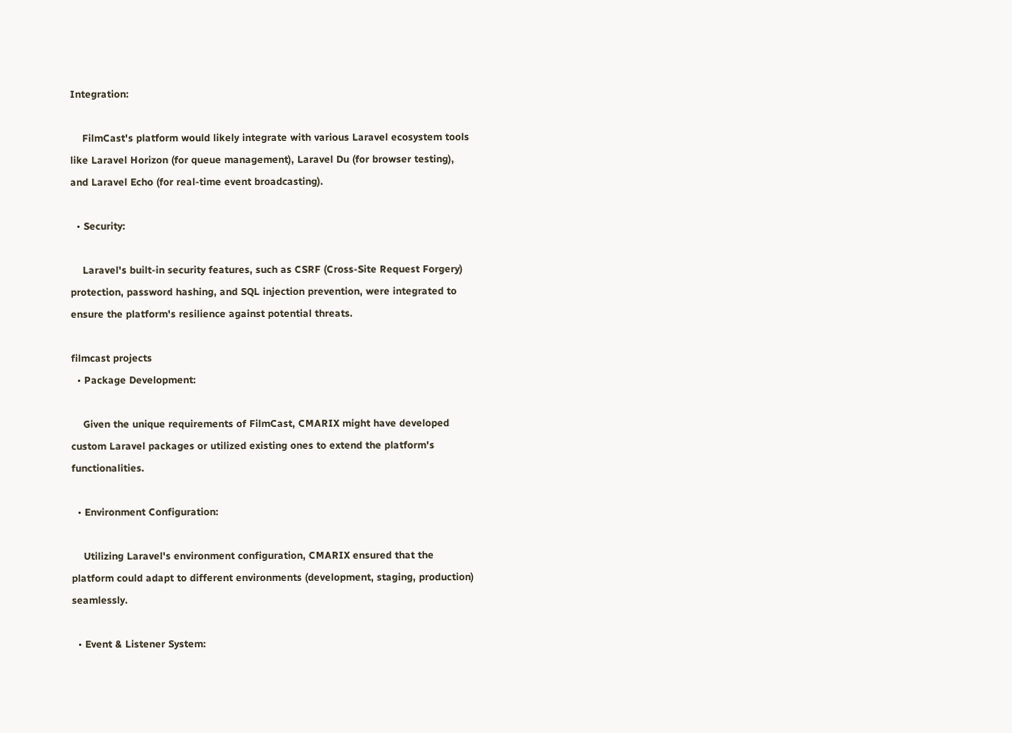Integration:

    FilmCast's platform would likely integrate with various Laravel ecosystem tools like Laravel Horizon (for queue management), Laravel Du (for browser testing), and Laravel Echo (for real-time event broadcasting).

  • Security:

    Laravel's built-in security features, such as CSRF (Cross-Site Request Forgery) protection, password hashing, and SQL injection prevention, were integrated to ensure the platform's resilience against potential threats.

filmcast projects
  • Package Development:

    Given the unique requirements of FilmCast, CMARIX might have developed custom Laravel packages or utilized existing ones to extend the platform's functionalities.

  • Environment Configuration:

    Utilizing Laravel's environment configuration, CMARIX ensured that the platform could adapt to different environments (development, staging, production) seamlessly.

  • Event & Listener System: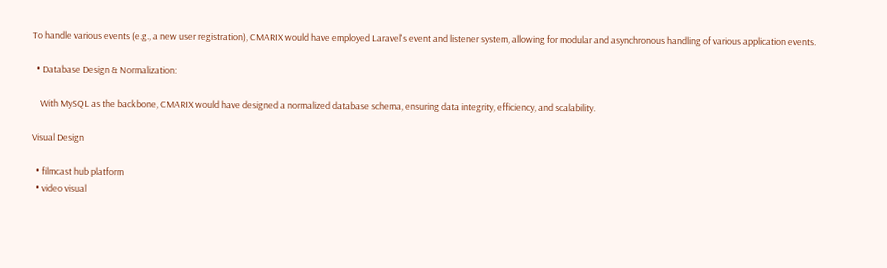To handle various events (e.g., a new user registration), CMARIX would have employed Laravel's event and listener system, allowing for modular and asynchronous handling of various application events.

  • Database Design & Normalization:

    With MySQL as the backbone, CMARIX would have designed a normalized database schema, ensuring data integrity, efficiency, and scalability.

Visual Design

  • filmcast hub platform
  • video visual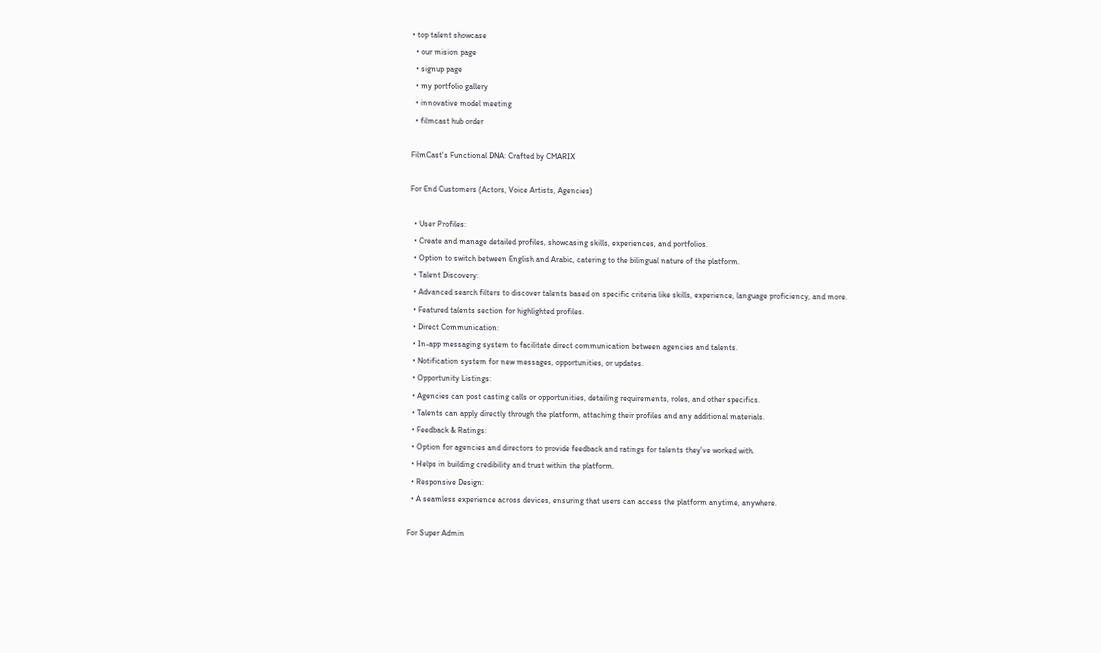• top talent showcase
  • our mision page
  • signup page
  • my portfolio gallery
  • innovative model meeting
  • filmcast hub order

FilmCast's Functional DNA: Crafted by CMARIX

For End Customers (Actors, Voice Artists, Agencies)

  • User Profiles:
  • Create and manage detailed profiles, showcasing skills, experiences, and portfolios.
  • Option to switch between English and Arabic, catering to the bilingual nature of the platform.
  • Talent Discovery:
  • Advanced search filters to discover talents based on specific criteria like skills, experience, language proficiency, and more.
  • Featured talents section for highlighted profiles.
  • Direct Communication:
  • In-app messaging system to facilitate direct communication between agencies and talents.
  • Notification system for new messages, opportunities, or updates.
  • Opportunity Listings:
  • Agencies can post casting calls or opportunities, detailing requirements, roles, and other specifics.
  • Talents can apply directly through the platform, attaching their profiles and any additional materials.
  • Feedback & Ratings:
  • Option for agencies and directors to provide feedback and ratings for talents they've worked with.
  • Helps in building credibility and trust within the platform.
  • Responsive Design:
  • A seamless experience across devices, ensuring that users can access the platform anytime, anywhere.

For Super Admin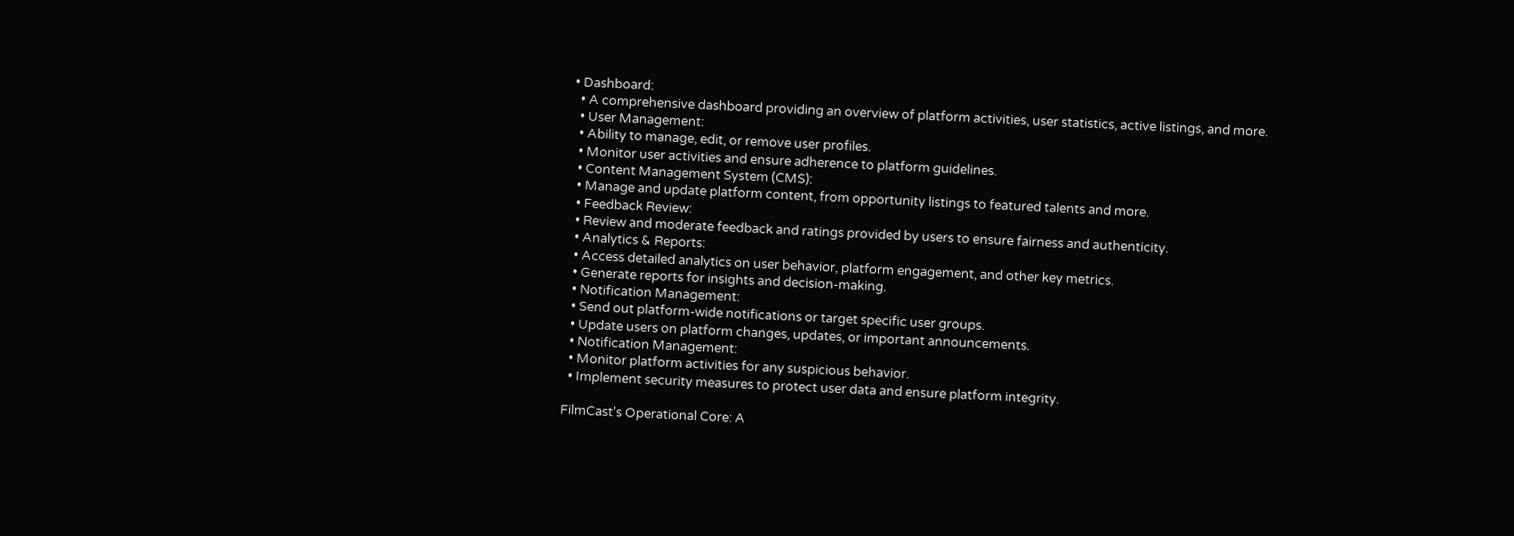• Dashboard:
  • A comprehensive dashboard providing an overview of platform activities, user statistics, active listings, and more.
  • User Management:
  • Ability to manage, edit, or remove user profiles.
  • Monitor user activities and ensure adherence to platform guidelines.
  • Content Management System (CMS):
  • Manage and update platform content, from opportunity listings to featured talents and more.
  • Feedback Review:
  • Review and moderate feedback and ratings provided by users to ensure fairness and authenticity.
  • Analytics & Reports:
  • Access detailed analytics on user behavior, platform engagement, and other key metrics.
  • Generate reports for insights and decision-making.
  • Notification Management:
  • Send out platform-wide notifications or target specific user groups.
  • Update users on platform changes, updates, or important announcements.
  • Notification Management:
  • Monitor platform activities for any suspicious behavior.
  • Implement security measures to protect user data and ensure platform integrity.

FilmCast's Operational Core: A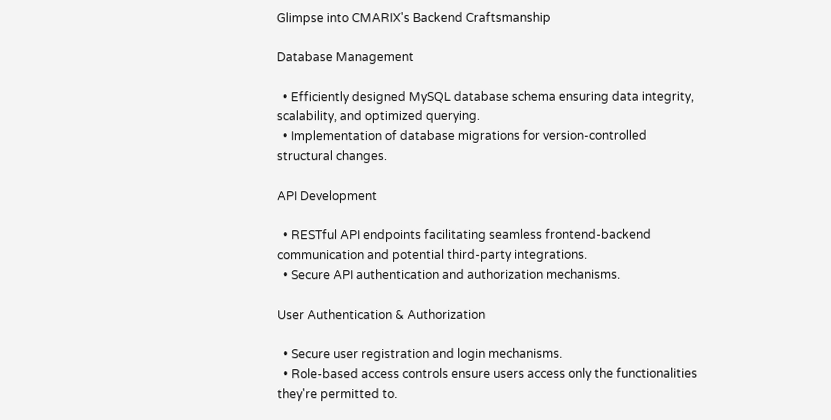Glimpse into CMARIX's Backend Craftsmanship

Database Management

  • Efficiently designed MySQL database schema ensuring data integrity, scalability, and optimized querying.
  • Implementation of database migrations for version-controlled structural changes.

API Development

  • RESTful API endpoints facilitating seamless frontend-backend communication and potential third-party integrations.
  • Secure API authentication and authorization mechanisms.

User Authentication & Authorization

  • Secure user registration and login mechanisms.
  • Role-based access controls ensure users access only the functionalities they're permitted to.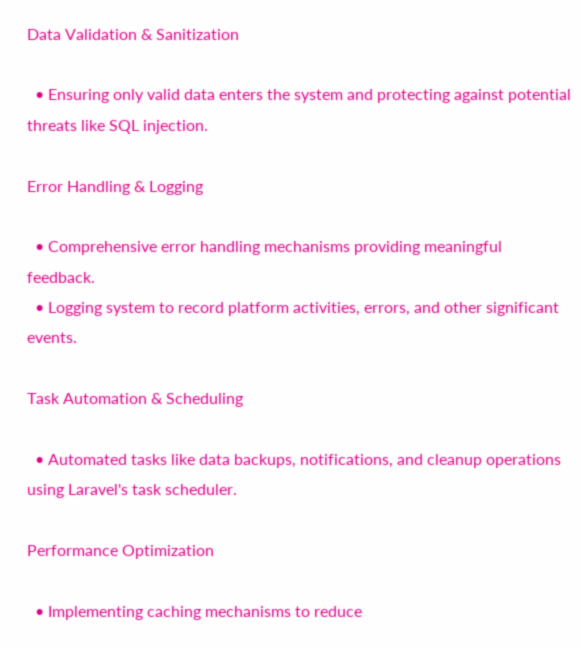Data Validation & Sanitization

  • Ensuring only valid data enters the system and protecting against potential threats like SQL injection.

Error Handling & Logging

  • Comprehensive error handling mechanisms providing meaningful feedback.
  • Logging system to record platform activities, errors, and other significant events.

Task Automation & Scheduling

  • Automated tasks like data backups, notifications, and cleanup operations using Laravel's task scheduler.

Performance Optimization

  • Implementing caching mechanisms to reduce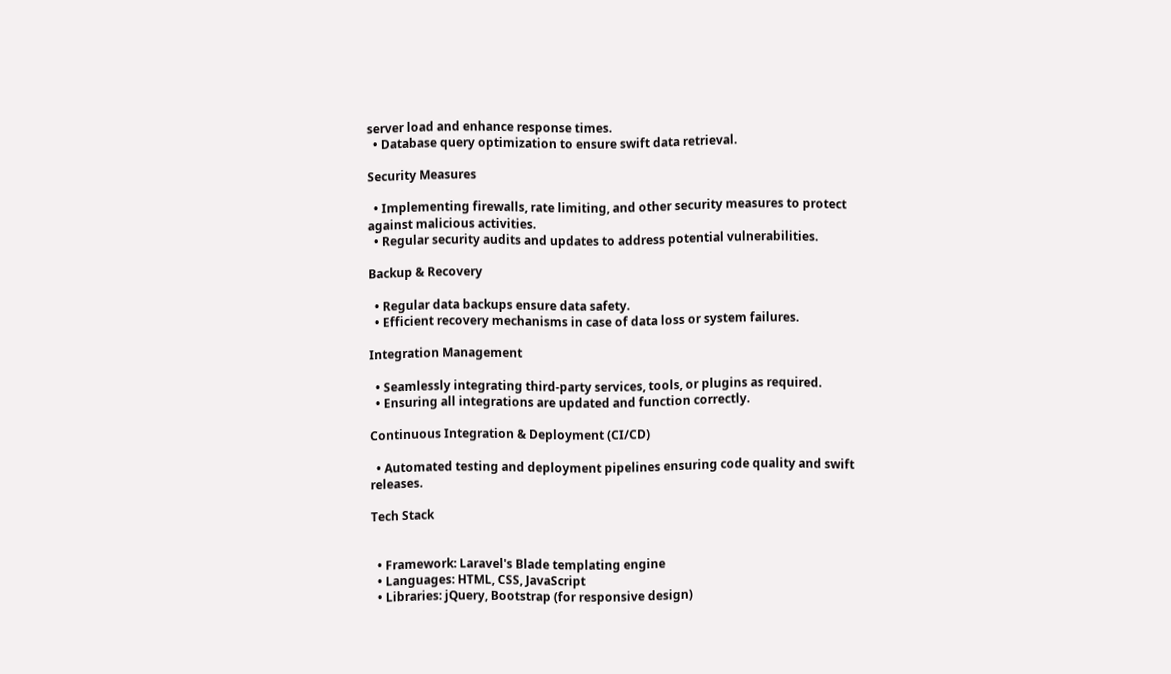server load and enhance response times.
  • Database query optimization to ensure swift data retrieval.

Security Measures

  • Implementing firewalls, rate limiting, and other security measures to protect against malicious activities.
  • Regular security audits and updates to address potential vulnerabilities.

Backup & Recovery

  • Regular data backups ensure data safety.
  • Efficient recovery mechanisms in case of data loss or system failures.

Integration Management

  • Seamlessly integrating third-party services, tools, or plugins as required.
  • Ensuring all integrations are updated and function correctly.

Continuous Integration & Deployment (CI/CD)

  • Automated testing and deployment pipelines ensuring code quality and swift releases.

Tech Stack


  • Framework: Laravel's Blade templating engine
  • Languages: HTML, CSS, JavaScript
  • Libraries: jQuery, Bootstrap (for responsive design)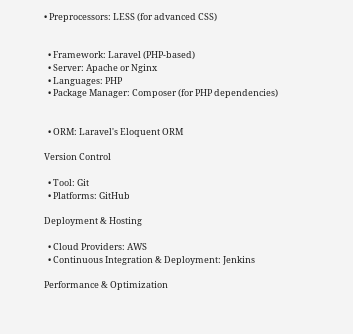• Preprocessors: LESS (for advanced CSS)


  • Framework: Laravel (PHP-based)
  • Server: Apache or Nginx
  • Languages: PHP
  • Package Manager: Composer (for PHP dependencies)


  • ORM: Laravel's Eloquent ORM

Version Control

  • Tool: Git
  • Platforms: GitHub

Deployment & Hosting

  • Cloud Providers: AWS
  • Continuous Integration & Deployment: Jenkins

Performance & Optimization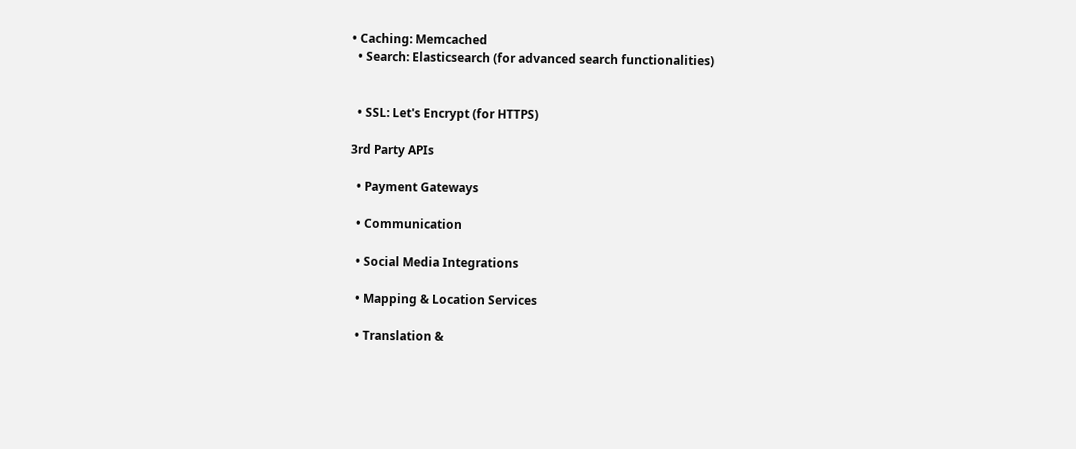• Caching: Memcached
  • Search: Elasticsearch (for advanced search functionalities)


  • SSL: Let's Encrypt (for HTTPS)

3rd Party APIs

  • Payment Gateways

  • Communication

  • Social Media Integrations

  • Mapping & Location Services

  • Translation &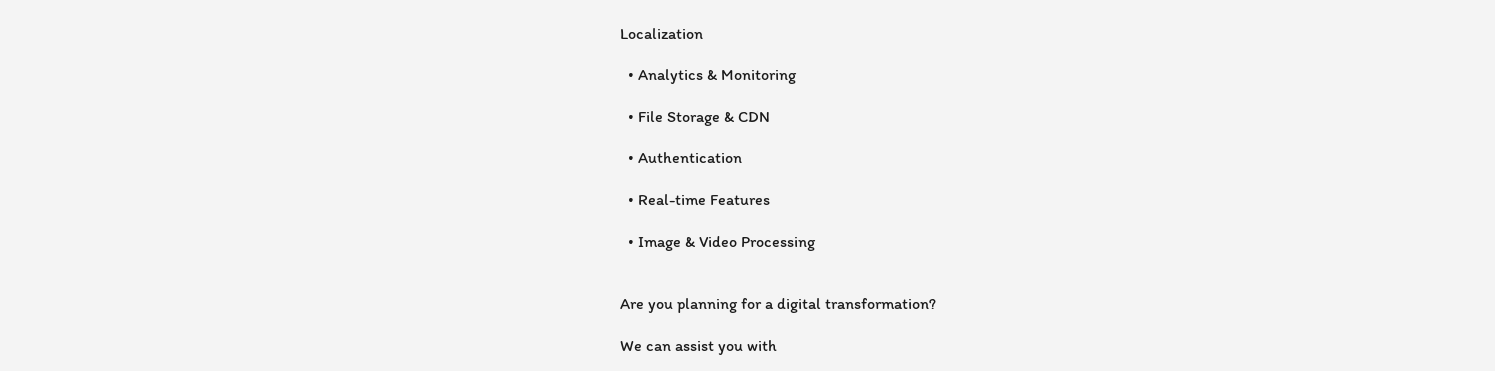Localization

  • Analytics & Monitoring

  • File Storage & CDN

  • Authentication

  • Real-time Features

  • Image & Video Processing


Are you planning for a digital transformation?

We can assist you with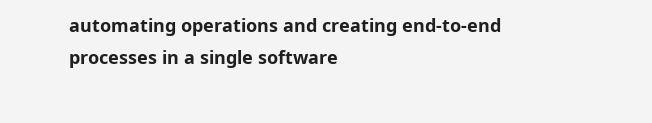automating operations and creating end-to-end processes in a single software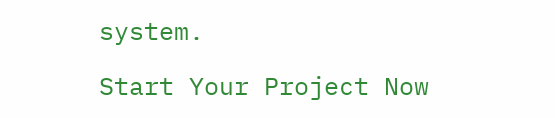system.

Start Your Project Now